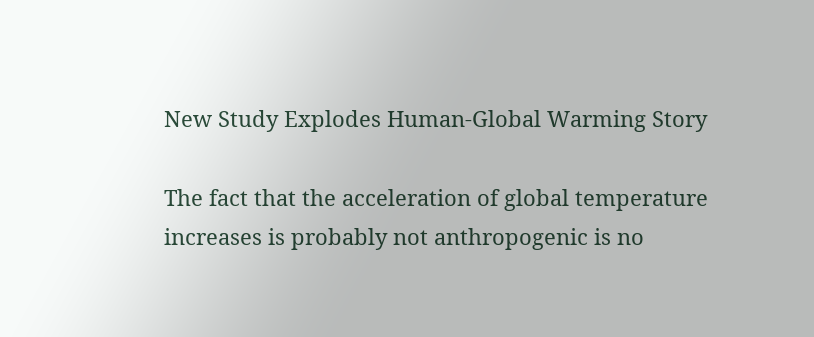New Study Explodes Human-Global Warming Story

The fact that the acceleration of global temperature increases is probably not anthropogenic is no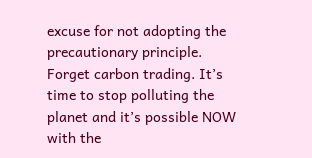excuse for not adopting the precautionary principle. Forget carbon trading. It’s time to stop polluting the planet and it’s possible NOW with the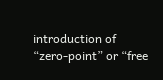introduction of “zero-point” or “free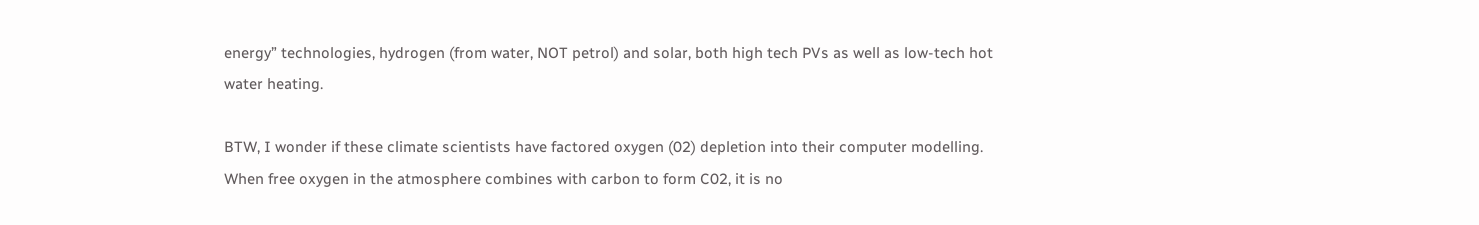energy” technologies, hydrogen (from water, NOT petrol) and solar, both high tech PVs as well as low-tech hot water heating.

BTW, I wonder if these climate scientists have factored oxygen (02) depletion into their computer modelling. When free oxygen in the atmosphere combines with carbon to form C02, it is no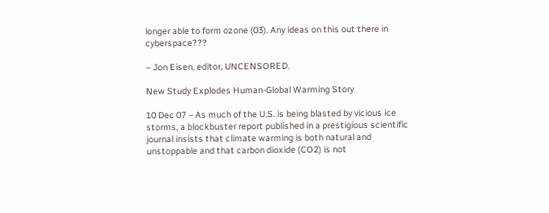longer able to form ozone (03). Any ideas on this out there in cyberspace???

– Jon Eisen, editor, UNCENSORED.

New Study Explodes Human-Global Warming Story

10 Dec 07 – As much of the U.S. is being blasted by vicious ice storms, a blockbuster report published in a prestigious scientific journal insists that climate warming is both natural and unstoppable and that carbon dioxide (CO2) is not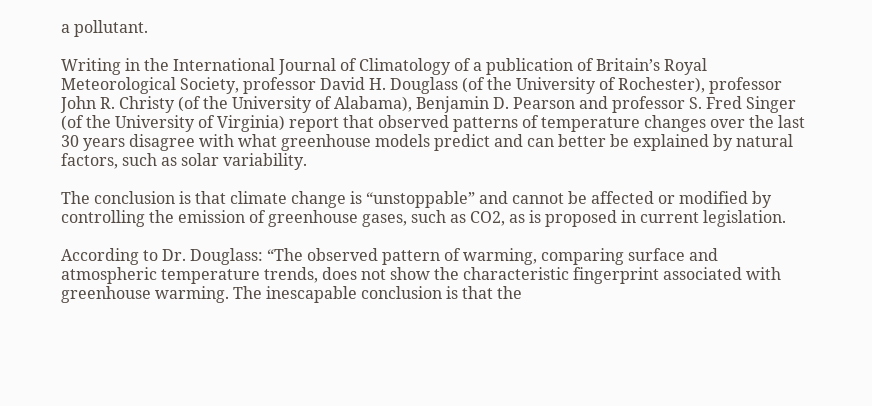a pollutant.

Writing in the International Journal of Climatology of a publication of Britain’s Royal Meteorological Society, professor David H. Douglass (of the University of Rochester), professor John R. Christy (of the University of Alabama), Benjamin D. Pearson and professor S. Fred Singer (of the University of Virginia) report that observed patterns of temperature changes over the last 30 years disagree with what greenhouse models predict and can better be explained by natural factors, such as solar variability.

The conclusion is that climate change is “unstoppable” and cannot be affected or modified by controlling the emission of greenhouse gases, such as CO2, as is proposed in current legislation.

According to Dr. Douglass: “The observed pattern of warming, comparing surface and atmospheric temperature trends, does not show the characteristic fingerprint associated with greenhouse warming. The inescapable conclusion is that the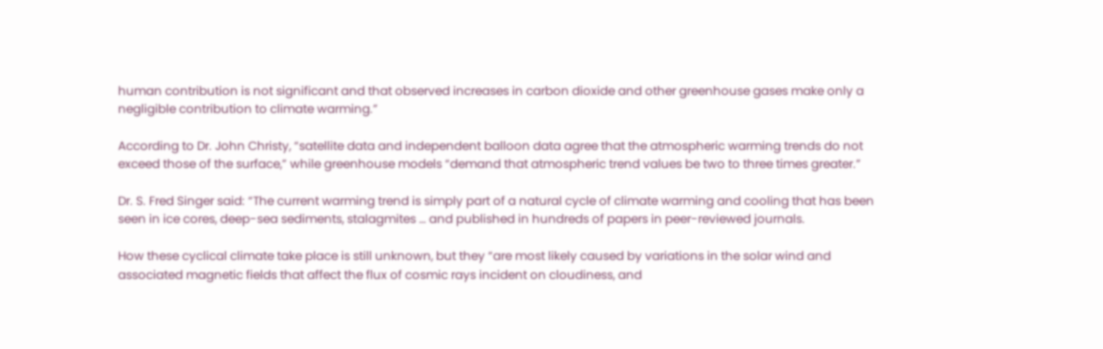human contribution is not significant and that observed increases in carbon dioxide and other greenhouse gases make only a negligible contribution to climate warming.”

According to Dr. John Christy, “satellite data and independent balloon data agree that the atmospheric warming trends do not exceed those of the surface,” while greenhouse models “demand that atmospheric trend values be two to three times greater.”

Dr. S. Fred Singer said: “The current warming trend is simply part of a natural cycle of climate warming and cooling that has been seen in ice cores, deep-sea sediments, stalagmites … and published in hundreds of papers in peer-reviewed journals.

How these cyclical climate take place is still unknown, but they “are most likely caused by variations in the solar wind and associated magnetic fields that affect the flux of cosmic rays incident on cloudiness, and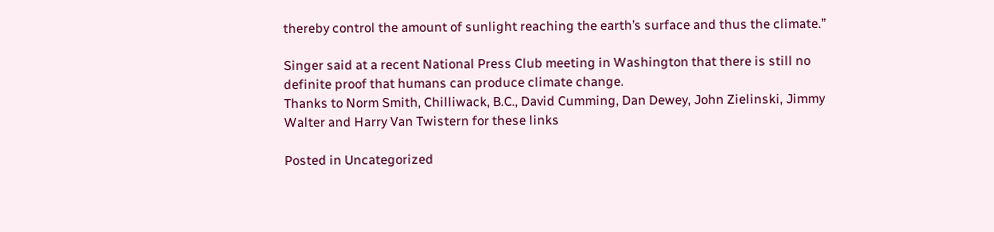thereby control the amount of sunlight reaching the earth’s surface and thus the climate.”

Singer said at a recent National Press Club meeting in Washington that there is still no definite proof that humans can produce climate change.
Thanks to Norm Smith, Chilliwack, B.C., David Cumming, Dan Dewey, John Zielinski, Jimmy Walter and Harry Van Twistern for these links

Posted in Uncategorized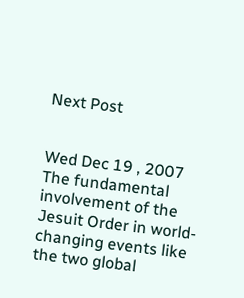Next Post


Wed Dec 19 , 2007
The fundamental involvement of the Jesuit Order in world-changing events like the two global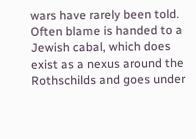wars have rarely been told. Often blame is handed to a Jewish cabal, which does exist as a nexus around the Rothschilds and goes under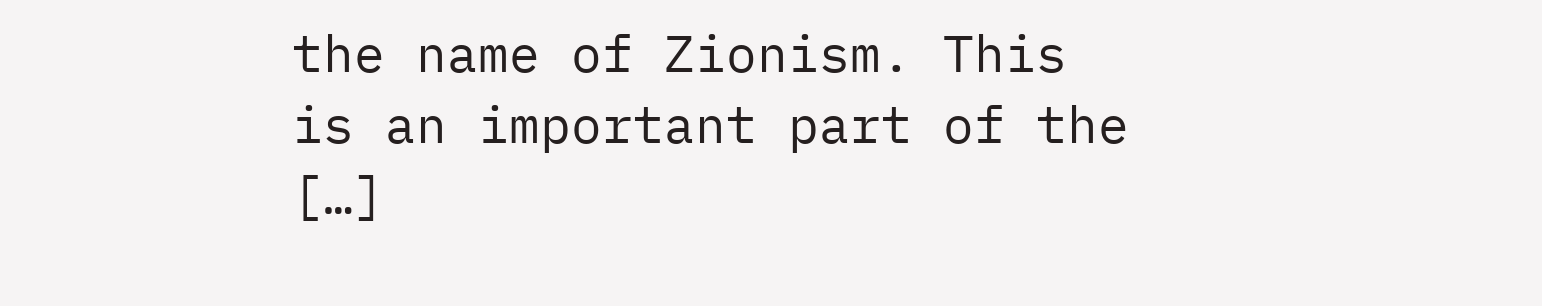the name of Zionism. This is an important part of the […]